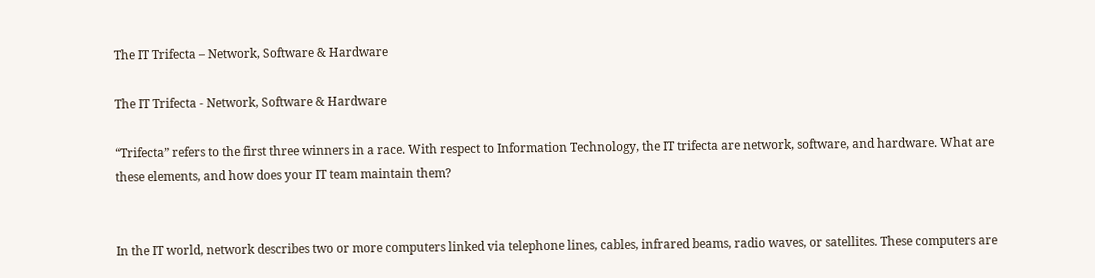The IT Trifecta – Network, Software & Hardware

The IT Trifecta - Network, Software & Hardware

“Trifecta” refers to the first three winners in a race. With respect to Information Technology, the IT trifecta are network, software, and hardware. What are these elements, and how does your IT team maintain them?


In the IT world, network describes two or more computers linked via telephone lines, cables, infrared beams, radio waves, or satellites. These computers are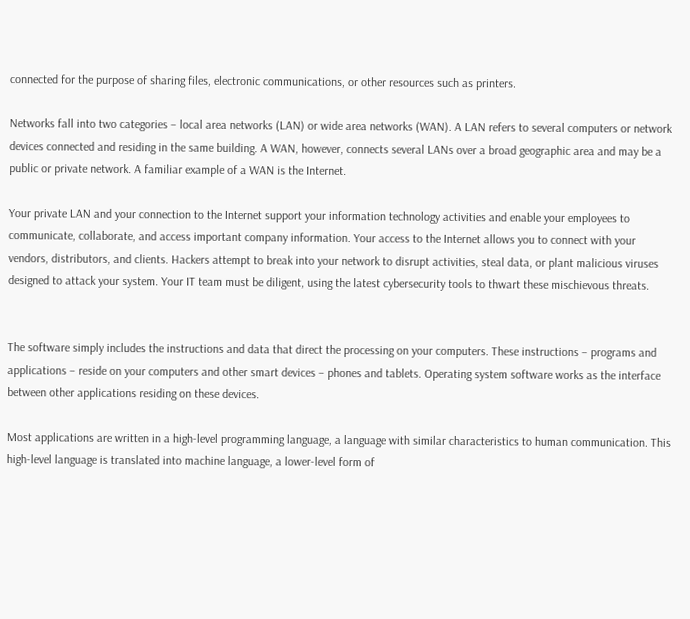connected for the purpose of sharing files, electronic communications, or other resources such as printers.

Networks fall into two categories – local area networks (LAN) or wide area networks (WAN). A LAN refers to several computers or network devices connected and residing in the same building. A WAN, however, connects several LANs over a broad geographic area and may be a public or private network. A familiar example of a WAN is the Internet.

Your private LAN and your connection to the Internet support your information technology activities and enable your employees to communicate, collaborate, and access important company information. Your access to the Internet allows you to connect with your vendors, distributors, and clients. Hackers attempt to break into your network to disrupt activities, steal data, or plant malicious viruses designed to attack your system. Your IT team must be diligent, using the latest cybersecurity tools to thwart these mischievous threats.


The software simply includes the instructions and data that direct the processing on your computers. These instructions – programs and applications – reside on your computers and other smart devices – phones and tablets. Operating system software works as the interface between other applications residing on these devices.

Most applications are written in a high-level programming language, a language with similar characteristics to human communication. This high-level language is translated into machine language, a lower-level form of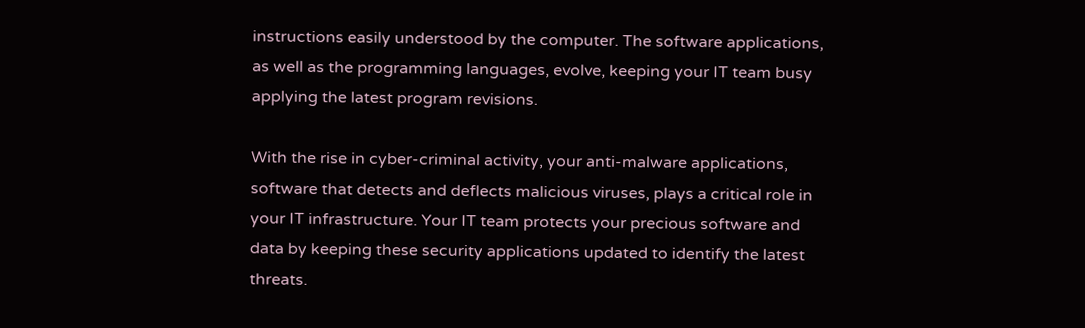instructions easily understood by the computer. The software applications, as well as the programming languages, evolve, keeping your IT team busy applying the latest program revisions.

With the rise in cyber-criminal activity, your anti-malware applications, software that detects and deflects malicious viruses, plays a critical role in your IT infrastructure. Your IT team protects your precious software and data by keeping these security applications updated to identify the latest threats.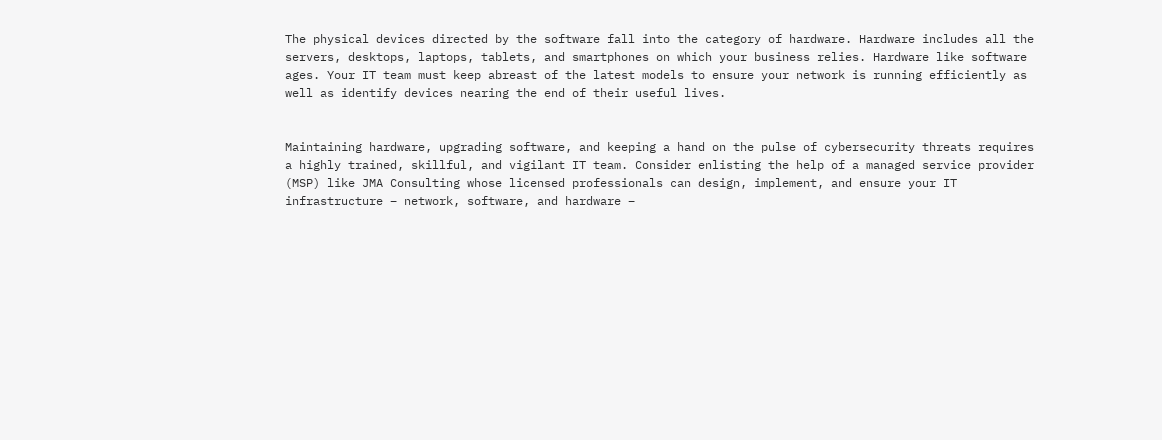The physical devices directed by the software fall into the category of hardware. Hardware includes all the servers, desktops, laptops, tablets, and smartphones on which your business relies. Hardware like software ages. Your IT team must keep abreast of the latest models to ensure your network is running efficiently as well as identify devices nearing the end of their useful lives.


Maintaining hardware, upgrading software, and keeping a hand on the pulse of cybersecurity threats requires a highly trained, skillful, and vigilant IT team. Consider enlisting the help of a managed service provider (MSP) like JMA Consulting whose licensed professionals can design, implement, and ensure your IT infrastructure – network, software, and hardware –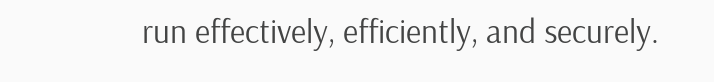run effectively, efficiently, and securely.